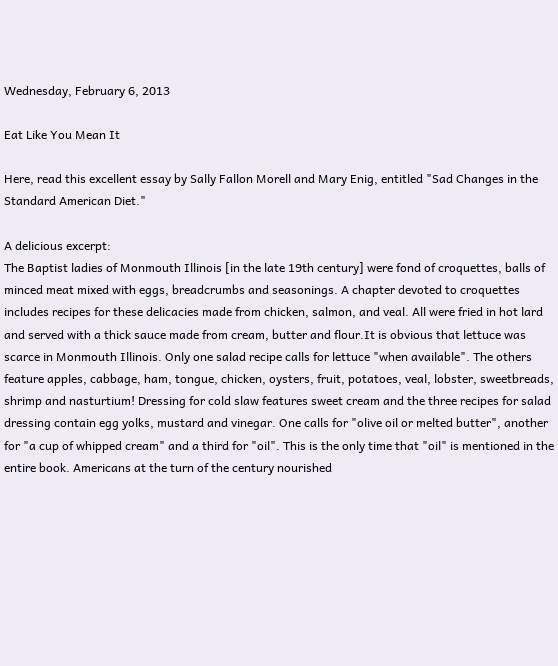Wednesday, February 6, 2013

Eat Like You Mean It

Here, read this excellent essay by Sally Fallon Morell and Mary Enig, entitled "Sad Changes in the Standard American Diet."

A delicious excerpt:
The Baptist ladies of Monmouth Illinois [in the late 19th century] were fond of croquettes, balls of minced meat mixed with eggs, breadcrumbs and seasonings. A chapter devoted to croquettes includes recipes for these delicacies made from chicken, salmon, and veal. All were fried in hot lard and served with a thick sauce made from cream, butter and flour.It is obvious that lettuce was scarce in Monmouth Illinois. Only one salad recipe calls for lettuce "when available". The others feature apples, cabbage, ham, tongue, chicken, oysters, fruit, potatoes, veal, lobster, sweetbreads, shrimp and nasturtium! Dressing for cold slaw features sweet cream and the three recipes for salad dressing contain egg yolks, mustard and vinegar. One calls for "olive oil or melted butter", another for "a cup of whipped cream" and a third for "oil". This is the only time that "oil" is mentioned in the entire book. Americans at the turn of the century nourished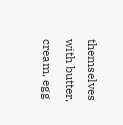themselves with butter, cream, egg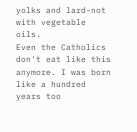yolks and lard-not with vegetable oils.
Even the Catholics don't eat like this anymore. I was born like a hundred years too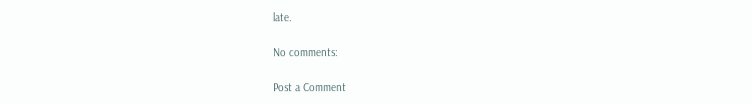late.

No comments:

Post a Comment